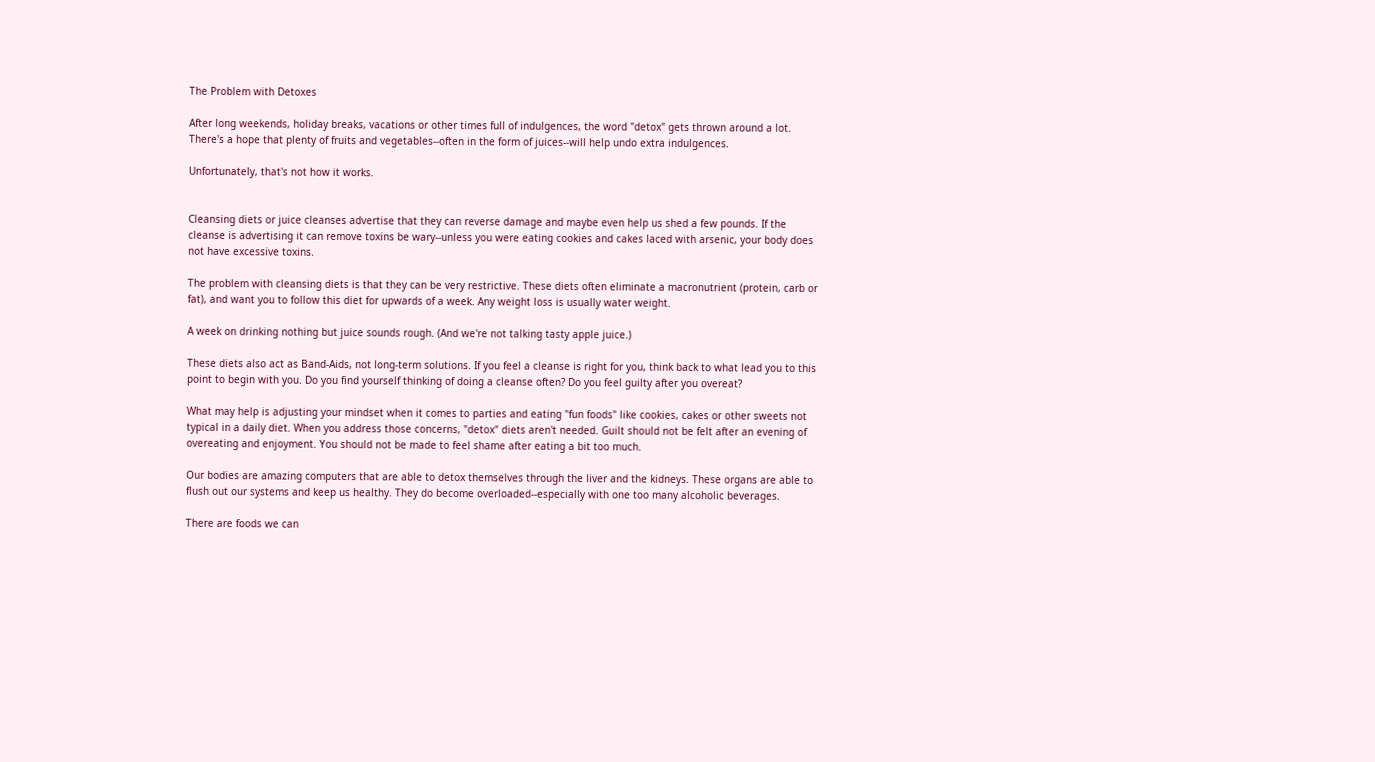The Problem with Detoxes

After long weekends, holiday breaks, vacations or other times full of indulgences, the word "detox" gets thrown around a lot. There's a hope that plenty of fruits and vegetables--often in the form of juices--will help undo extra indulgences.

Unfortunately, that's not how it works.


Cleansing diets or juice cleanses advertise that they can reverse damage and maybe even help us shed a few pounds. If the cleanse is advertising it can remove toxins be wary--unless you were eating cookies and cakes laced with arsenic, your body does not have excessive toxins.

The problem with cleansing diets is that they can be very restrictive. These diets often eliminate a macronutrient (protein, carb or fat), and want you to follow this diet for upwards of a week. Any weight loss is usually water weight.

A week on drinking nothing but juice sounds rough. (And we're not talking tasty apple juice.)

These diets also act as Band-Aids, not long-term solutions. If you feel a cleanse is right for you, think back to what lead you to this point to begin with you. Do you find yourself thinking of doing a cleanse often? Do you feel guilty after you overeat?

What may help is adjusting your mindset when it comes to parties and eating "fun foods" like cookies, cakes or other sweets not typical in a daily diet. When you address those concerns, "detox" diets aren't needed. Guilt should not be felt after an evening of overeating and enjoyment. You should not be made to feel shame after eating a bit too much.

Our bodies are amazing computers that are able to detox themselves through the liver and the kidneys. These organs are able to flush out our systems and keep us healthy. They do become overloaded--especially with one too many alcoholic beverages.

There are foods we can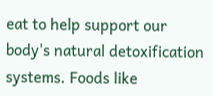eat to help support our body's natural detoxification systems. Foods like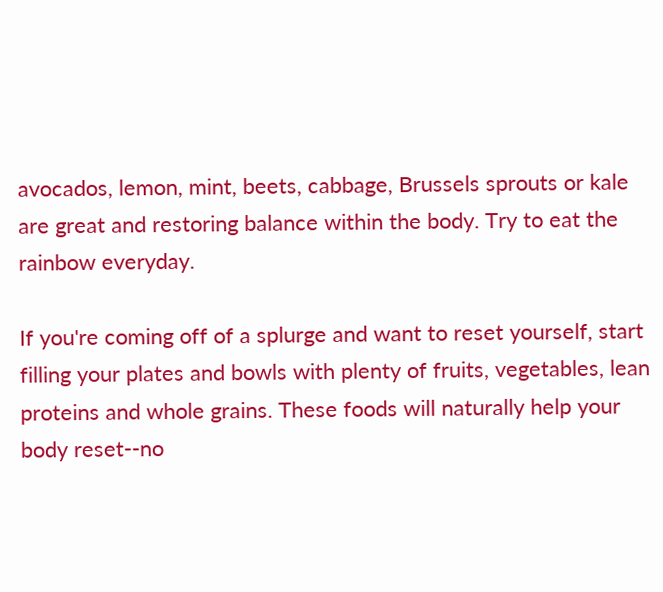avocados, lemon, mint, beets, cabbage, Brussels sprouts or kale are great and restoring balance within the body. Try to eat the rainbow everyday.

If you're coming off of a splurge and want to reset yourself, start filling your plates and bowls with plenty of fruits, vegetables, lean proteins and whole grains. These foods will naturally help your body reset--no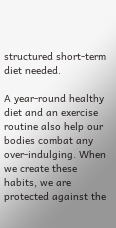structured short-term diet needed.

A year-round healthy diet and an exercise routine also help our bodies combat any over-indulging. When we create these habits, we are protected against the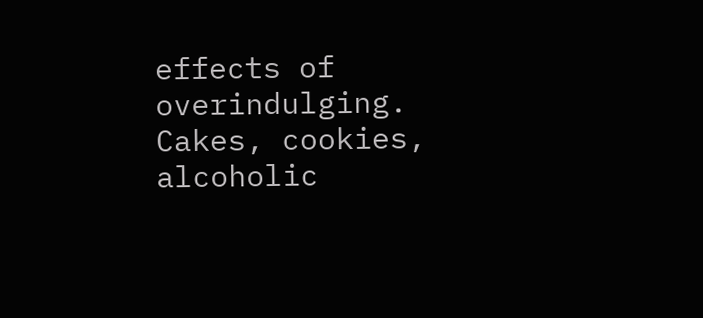effects of overindulging. Cakes, cookies, alcoholic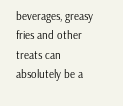beverages, greasy fries and other treats can absolutely be a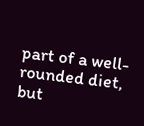part of a well-rounded diet, but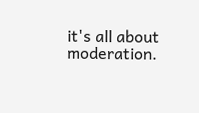it's all about moderation.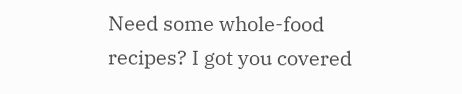Need some whole-food recipes? I got you covered